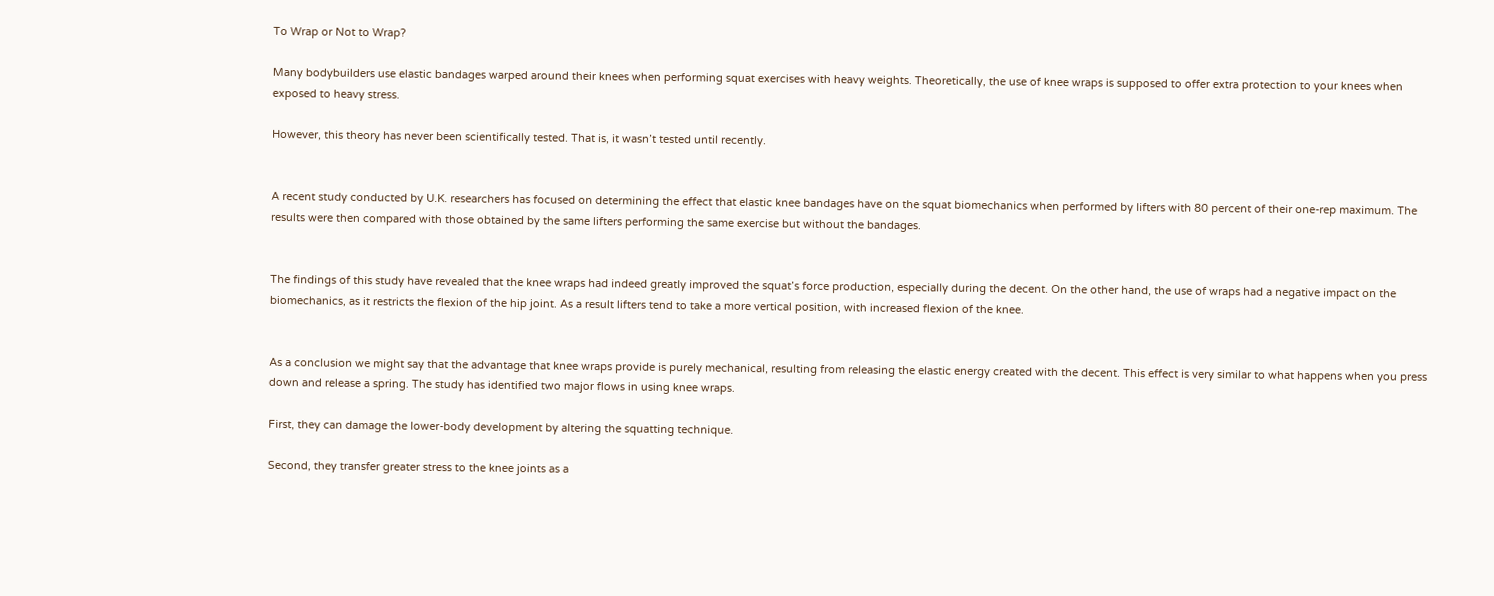To Wrap or Not to Wrap?

Many bodybuilders use elastic bandages warped around their knees when performing squat exercises with heavy weights. Theoretically, the use of knee wraps is supposed to offer extra protection to your knees when exposed to heavy stress.

However, this theory has never been scientifically tested. That is, it wasn’t tested until recently.


A recent study conducted by U.K. researchers has focused on determining the effect that elastic knee bandages have on the squat biomechanics when performed by lifters with 80 percent of their one-rep maximum. The results were then compared with those obtained by the same lifters performing the same exercise but without the bandages.


The findings of this study have revealed that the knee wraps had indeed greatly improved the squat’s force production, especially during the decent. On the other hand, the use of wraps had a negative impact on the biomechanics, as it restricts the flexion of the hip joint. As a result lifters tend to take a more vertical position, with increased flexion of the knee.


As a conclusion we might say that the advantage that knee wraps provide is purely mechanical, resulting from releasing the elastic energy created with the decent. This effect is very similar to what happens when you press down and release a spring. The study has identified two major flows in using knee wraps.

First, they can damage the lower-body development by altering the squatting technique.

Second, they transfer greater stress to the knee joints as a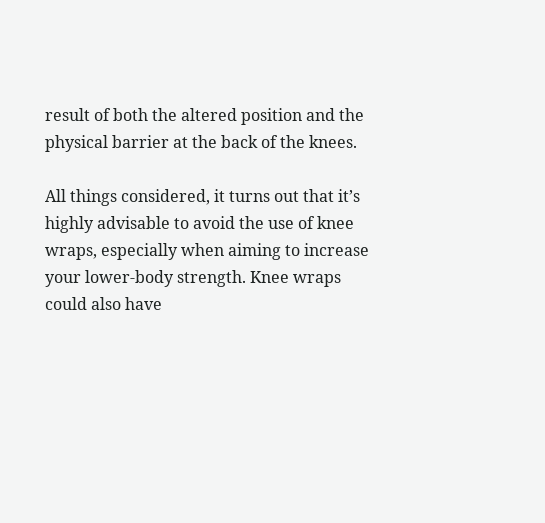result of both the altered position and the physical barrier at the back of the knees.

All things considered, it turns out that it’s highly advisable to avoid the use of knee wraps, especially when aiming to increase your lower-body strength. Knee wraps could also have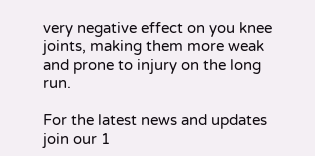very negative effect on you knee joints, making them more weak and prone to injury on the long run.

For the latest news and updates join our 1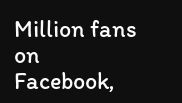Million fans on Facebook,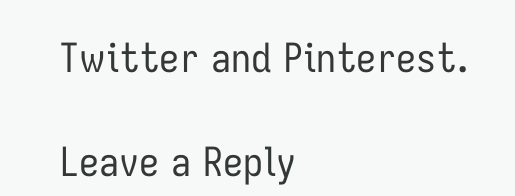Twitter and Pinterest.

Leave a Reply